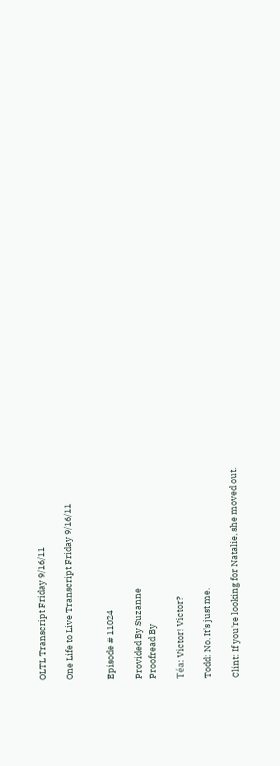OLTL Transcript Friday 9/16/11

One Life to Live Transcript Friday 9/16/11


Episode # 11024

Provided By Suzanne
Proofread By

Téa: Victor! Victor?

Todd: No. It's just me.

Clint: If you're looking for Natalie, she moved out.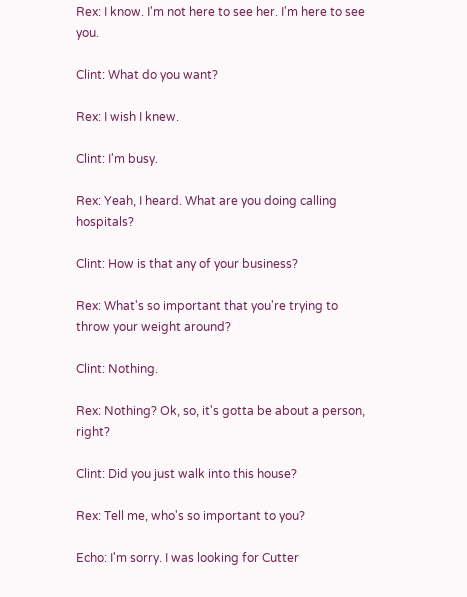Rex: I know. I'm not here to see her. I'm here to see you.

Clint: What do you want?

Rex: I wish I knew.

Clint: I'm busy.

Rex: Yeah, I heard. What are you doing calling hospitals?

Clint: How is that any of your business?

Rex: What's so important that you're trying to throw your weight around?

Clint: Nothing.

Rex: Nothing? Ok, so, it's gotta be about a person, right?

Clint: Did you just walk into this house?

Rex: Tell me, who's so important to you?

Echo: I'm sorry. I was looking for Cutter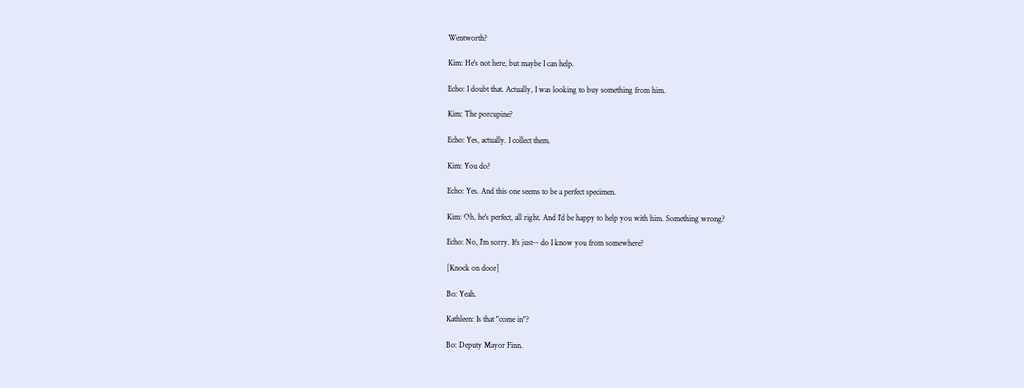Wentworth?

Kim: He's not here, but maybe I can help.

Echo: I doubt that. Actually, I was looking to buy something from him.

Kim: The porcupine?

Echo: Yes, actually. I collect them.

Kim: You do?

Echo: Yes. And this one seems to be a perfect specimen.

Kim: Oh, he's perfect, all right. And I'd be happy to help you with him. Something wrong?

Echo: No, I'm sorry. It's just-- do I know you from somewhere?

[Knock on door]

Bo: Yeah.

Kathleen: Is that "come in"?

Bo: Deputy Mayor Finn.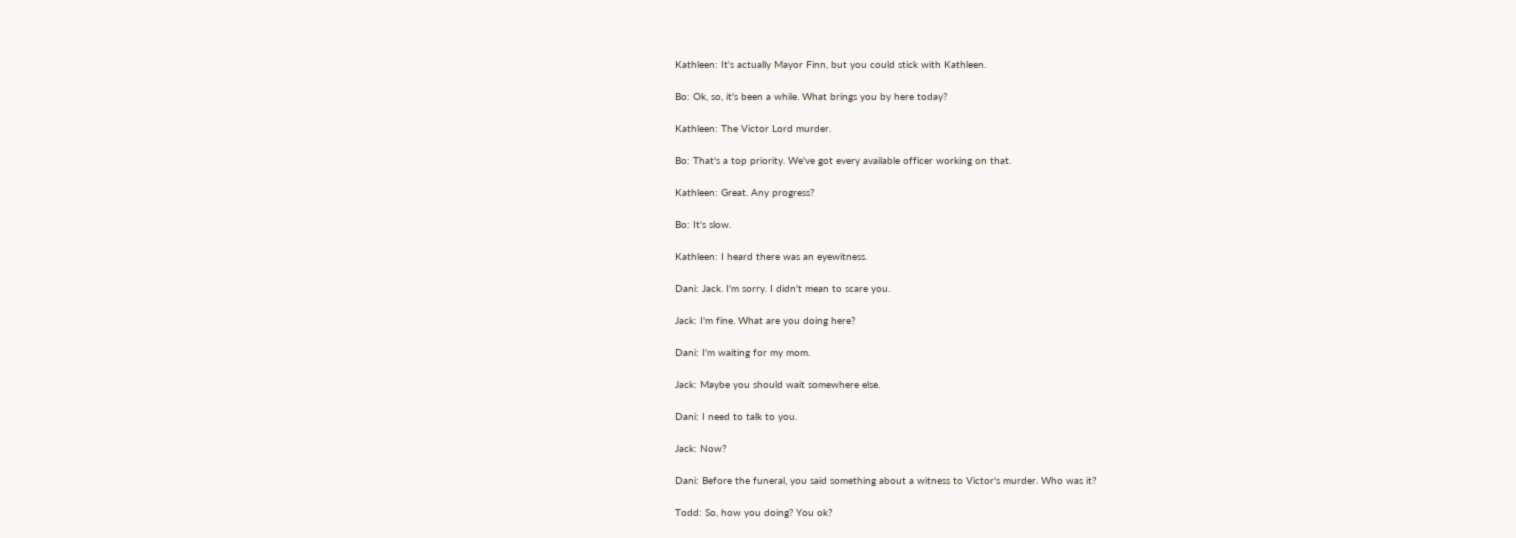Kathleen: It's actually Mayor Finn, but you could stick with Kathleen.

Bo: Ok, so, it's been a while. What brings you by here today?

Kathleen: The Victor Lord murder.

Bo: That's a top priority. We've got every available officer working on that.

Kathleen: Great. Any progress?

Bo: It's slow.

Kathleen: I heard there was an eyewitness.

Dani: Jack. I'm sorry. I didn't mean to scare you.

Jack: I'm fine. What are you doing here?

Dani: I'm waiting for my mom.

Jack: Maybe you should wait somewhere else.

Dani: I need to talk to you.

Jack: Now?

Dani: Before the funeral, you said something about a witness to Victor's murder. Who was it?

Todd: So, how you doing? You ok?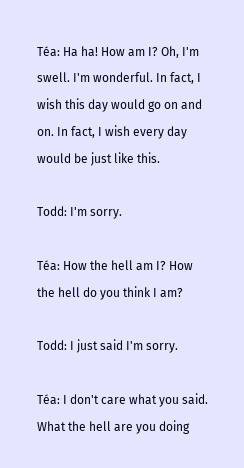Téa: Ha ha! How am I? Oh, I'm swell. I'm wonderful. In fact, I wish this day would go on and on. In fact, I wish every day would be just like this.

Todd: I'm sorry.

Téa: How the hell am I? How the hell do you think I am?

Todd: I just said I'm sorry.

Téa: I don't care what you said. What the hell are you doing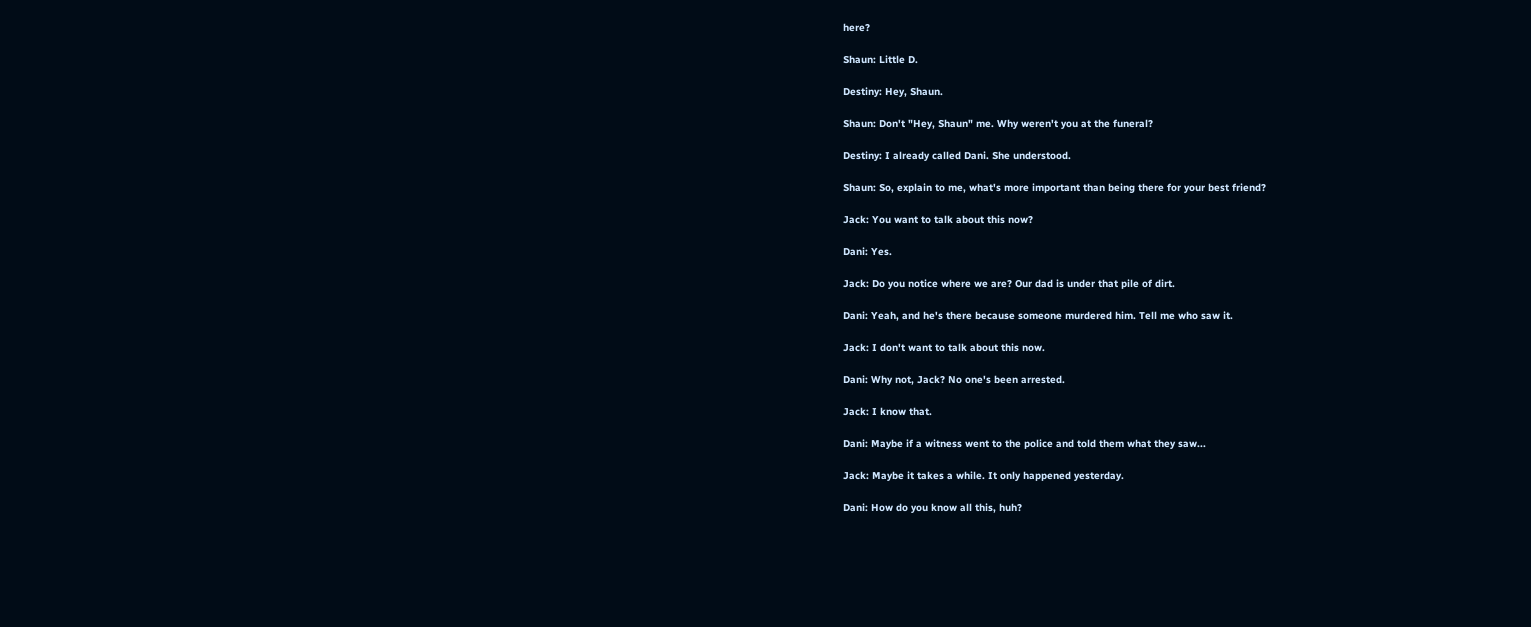here?

Shaun: Little D.

Destiny: Hey, Shaun.

Shaun: Don't "Hey, Shaun" me. Why weren't you at the funeral?

Destiny: I already called Dani. She understood.

Shaun: So, explain to me, what's more important than being there for your best friend?

Jack: You want to talk about this now?

Dani: Yes.

Jack: Do you notice where we are? Our dad is under that pile of dirt.

Dani: Yeah, and he's there because someone murdered him. Tell me who saw it.

Jack: I don't want to talk about this now.

Dani: Why not, Jack? No one's been arrested.

Jack: I know that.

Dani: Maybe if a witness went to the police and told them what they saw...

Jack: Maybe it takes a while. It only happened yesterday.

Dani: How do you know all this, huh?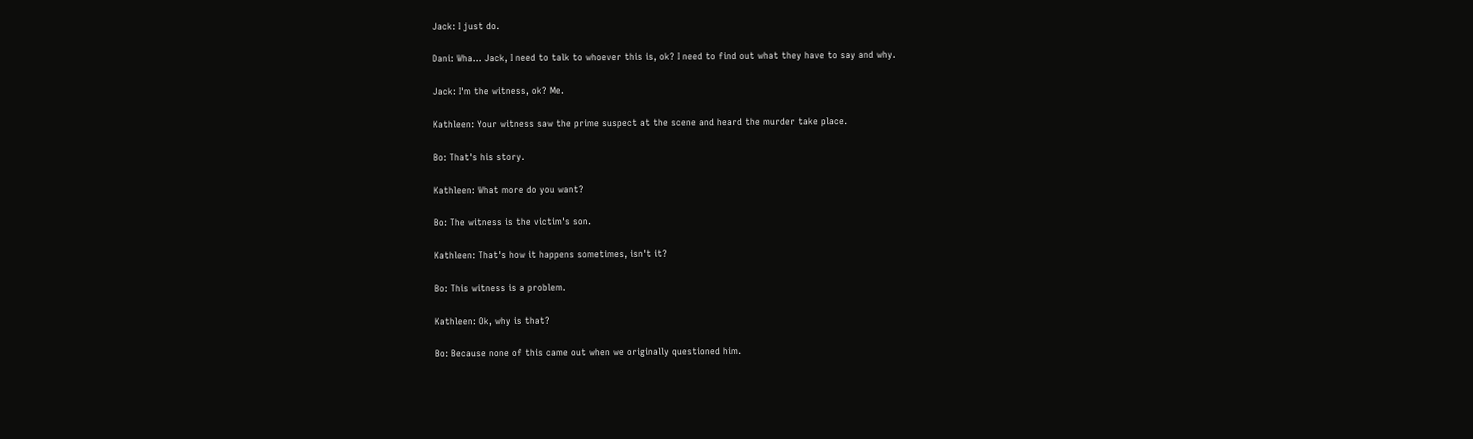Jack: I just do.

Dani: Wha... Jack, I need to talk to whoever this is, ok? I need to find out what they have to say and why.

Jack: I'm the witness, ok? Me.

Kathleen: Your witness saw the prime suspect at the scene and heard the murder take place.

Bo: That's his story.

Kathleen: What more do you want?

Bo: The witness is the victim's son.

Kathleen: That's how it happens sometimes, isn't it?

Bo: This witness is a problem.

Kathleen: Ok, why is that?

Bo: Because none of this came out when we originally questioned him.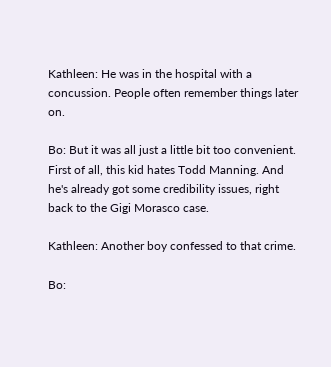Kathleen: He was in the hospital with a concussion. People often remember things later on.

Bo: But it was all just a little bit too convenient. First of all, this kid hates Todd Manning. And he's already got some credibility issues, right back to the Gigi Morasco case.

Kathleen: Another boy confessed to that crime.

Bo: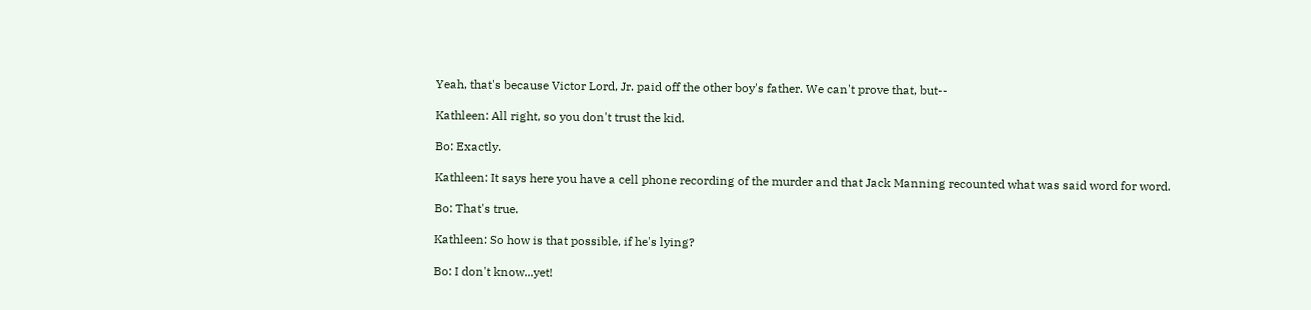Yeah, that's because Victor Lord, Jr. paid off the other boy's father. We can't prove that, but--

Kathleen: All right, so you don't trust the kid.

Bo: Exactly.

Kathleen: It says here you have a cell phone recording of the murder and that Jack Manning recounted what was said word for word.

Bo: That's true.

Kathleen: So how is that possible, if he's lying?

Bo: I don't know...yet!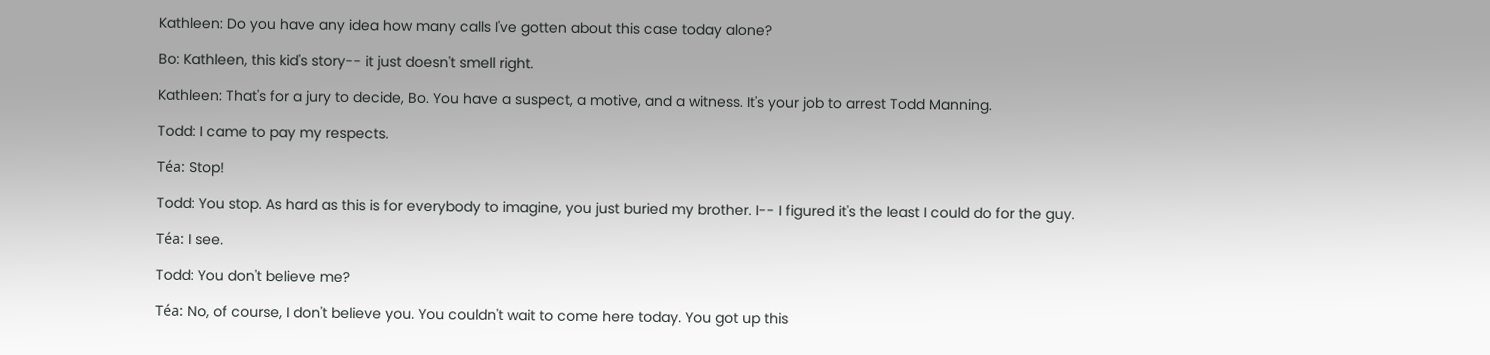Kathleen: Do you have any idea how many calls I've gotten about this case today alone?

Bo: Kathleen, this kid's story-- it just doesn't smell right.

Kathleen: That's for a jury to decide, Bo. You have a suspect, a motive, and a witness. It's your job to arrest Todd Manning.

Todd: I came to pay my respects.

Téa: Stop!

Todd: You stop. As hard as this is for everybody to imagine, you just buried my brother. I-- I figured it's the least I could do for the guy.

Téa: I see.

Todd: You don't believe me?

Téa: No, of course, I don't believe you. You couldn't wait to come here today. You got up this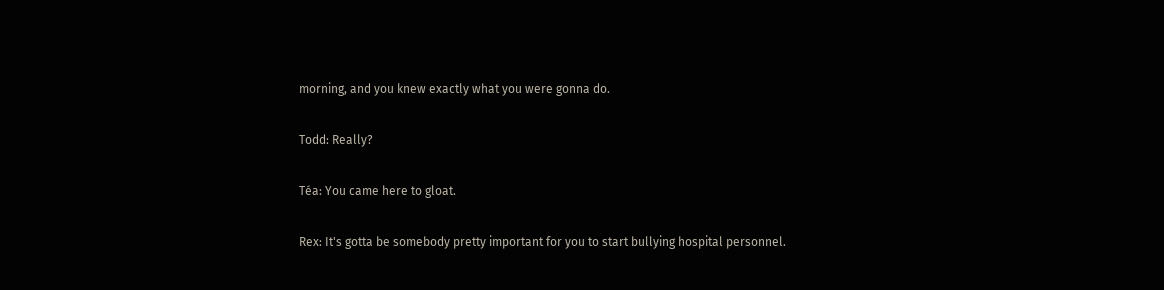morning, and you knew exactly what you were gonna do.

Todd: Really?

Téa: You came here to gloat.

Rex: It's gotta be somebody pretty important for you to start bullying hospital personnel.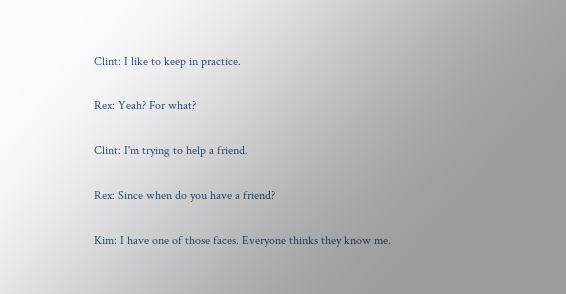Clint: I like to keep in practice.

Rex: Yeah? For what?

Clint: I'm trying to help a friend.

Rex: Since when do you have a friend?

Kim: I have one of those faces. Everyone thinks they know me.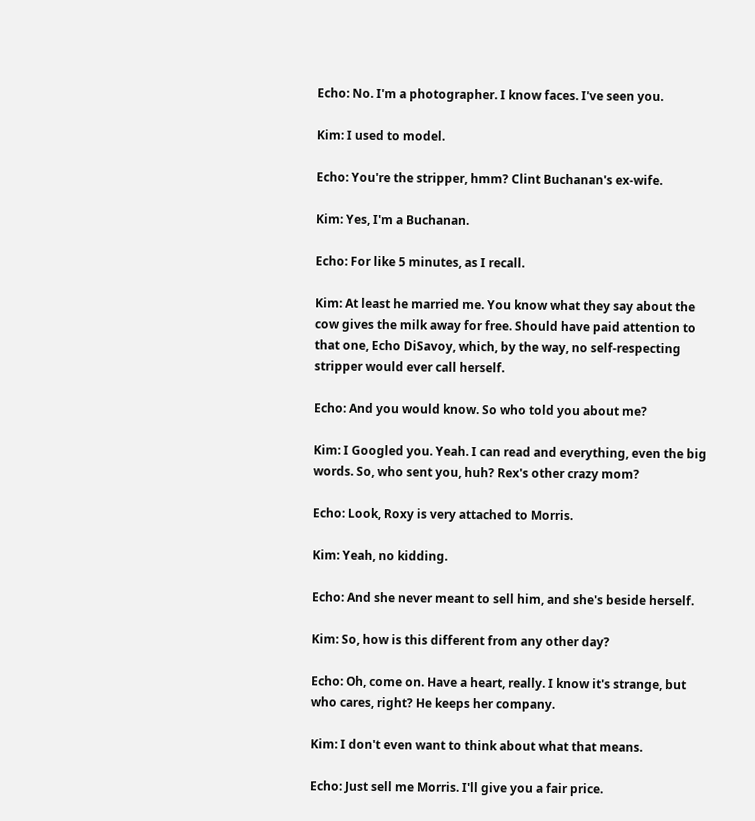Echo: No. I'm a photographer. I know faces. I've seen you.

Kim: I used to model.

Echo: You're the stripper, hmm? Clint Buchanan's ex-wife.

Kim: Yes, I'm a Buchanan.

Echo: For like 5 minutes, as I recall.

Kim: At least he married me. You know what they say about the cow gives the milk away for free. Should have paid attention to that one, Echo DiSavoy, which, by the way, no self-respecting stripper would ever call herself.

Echo: And you would know. So who told you about me?

Kim: I Googled you. Yeah. I can read and everything, even the big words. So, who sent you, huh? Rex's other crazy mom?

Echo: Look, Roxy is very attached to Morris.

Kim: Yeah, no kidding.

Echo: And she never meant to sell him, and she's beside herself.

Kim: So, how is this different from any other day?

Echo: Oh, come on. Have a heart, really. I know it's strange, but who cares, right? He keeps her company.

Kim: I don't even want to think about what that means.

Echo: Just sell me Morris. I'll give you a fair price.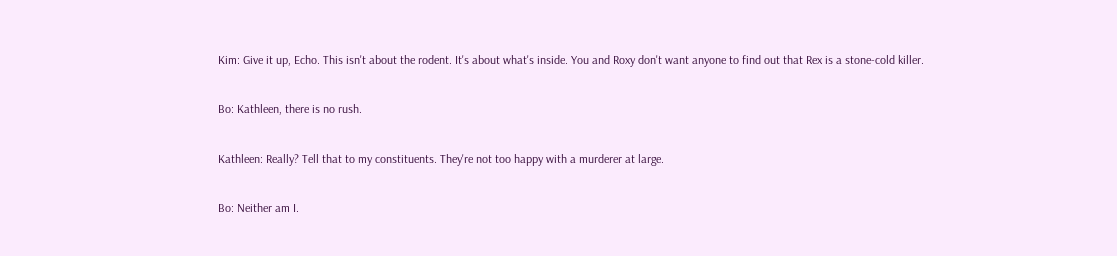Kim: Give it up, Echo. This isn't about the rodent. It's about what's inside. You and Roxy don't want anyone to find out that Rex is a stone-cold killer.

Bo: Kathleen, there is no rush.

Kathleen: Really? Tell that to my constituents. They're not too happy with a murderer at large.

Bo: Neither am I.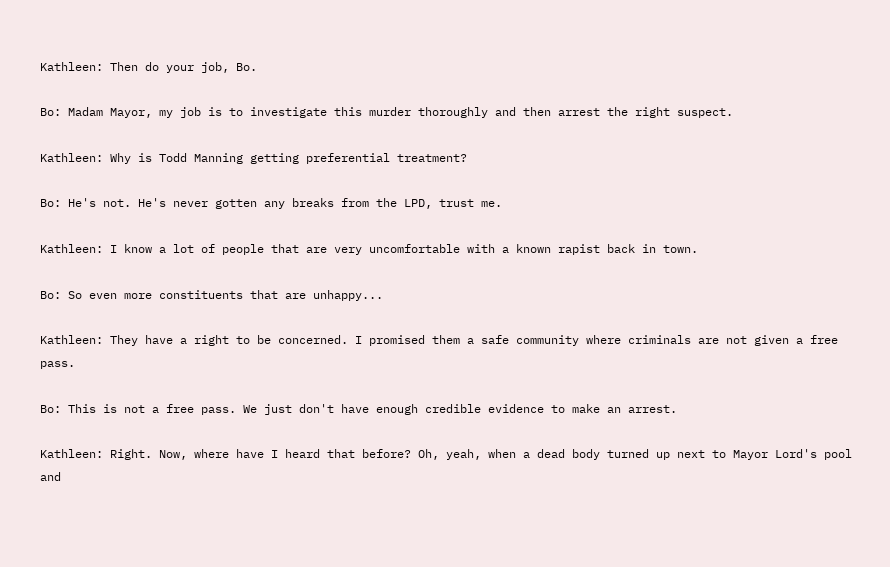Kathleen: Then do your job, Bo.

Bo: Madam Mayor, my job is to investigate this murder thoroughly and then arrest the right suspect.

Kathleen: Why is Todd Manning getting preferential treatment?

Bo: He's not. He's never gotten any breaks from the LPD, trust me.

Kathleen: I know a lot of people that are very uncomfortable with a known rapist back in town.

Bo: So even more constituents that are unhappy...

Kathleen: They have a right to be concerned. I promised them a safe community where criminals are not given a free pass.

Bo: This is not a free pass. We just don't have enough credible evidence to make an arrest.

Kathleen: Right. Now, where have I heard that before? Oh, yeah, when a dead body turned up next to Mayor Lord's pool and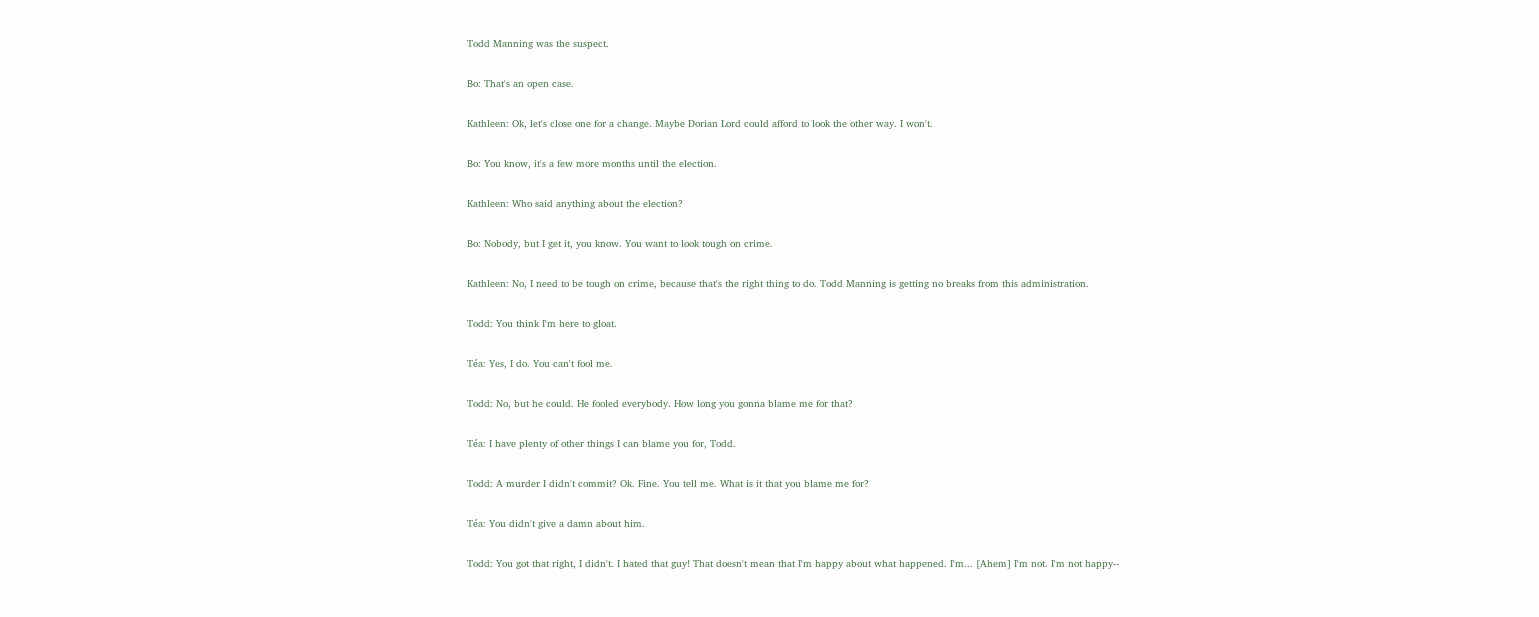Todd Manning was the suspect.

Bo: That's an open case.

Kathleen: Ok, let's close one for a change. Maybe Dorian Lord could afford to look the other way. I won't.

Bo: You know, it's a few more months until the election.

Kathleen: Who said anything about the election?

Bo: Nobody, but I get it, you know. You want to look tough on crime.

Kathleen: No, I need to be tough on crime, because that's the right thing to do. Todd Manning is getting no breaks from this administration.

Todd: You think I'm here to gloat.

Téa: Yes, I do. You can't fool me.

Todd: No, but he could. He fooled everybody. How long you gonna blame me for that?

Téa: I have plenty of other things I can blame you for, Todd.

Todd: A murder I didn't commit? Ok. Fine. You tell me. What is it that you blame me for?

Téa: You didn't give a damn about him.

Todd: You got that right, I didn't. I hated that guy! That doesn't mean that I'm happy about what happened. I'm... [Ahem] I'm not. I'm not happy--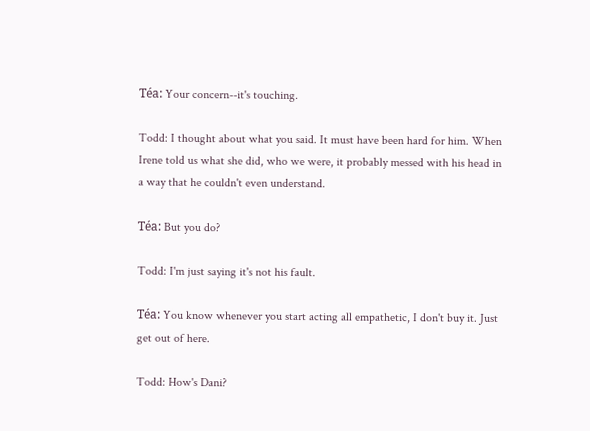Téa: Your concern--it's touching.

Todd: I thought about what you said. It must have been hard for him. When Irene told us what she did, who we were, it probably messed with his head in a way that he couldn't even understand.

Téa: But you do?

Todd: I'm just saying it's not his fault.

Téa: You know whenever you start acting all empathetic, I don't buy it. Just get out of here.

Todd: How's Dani?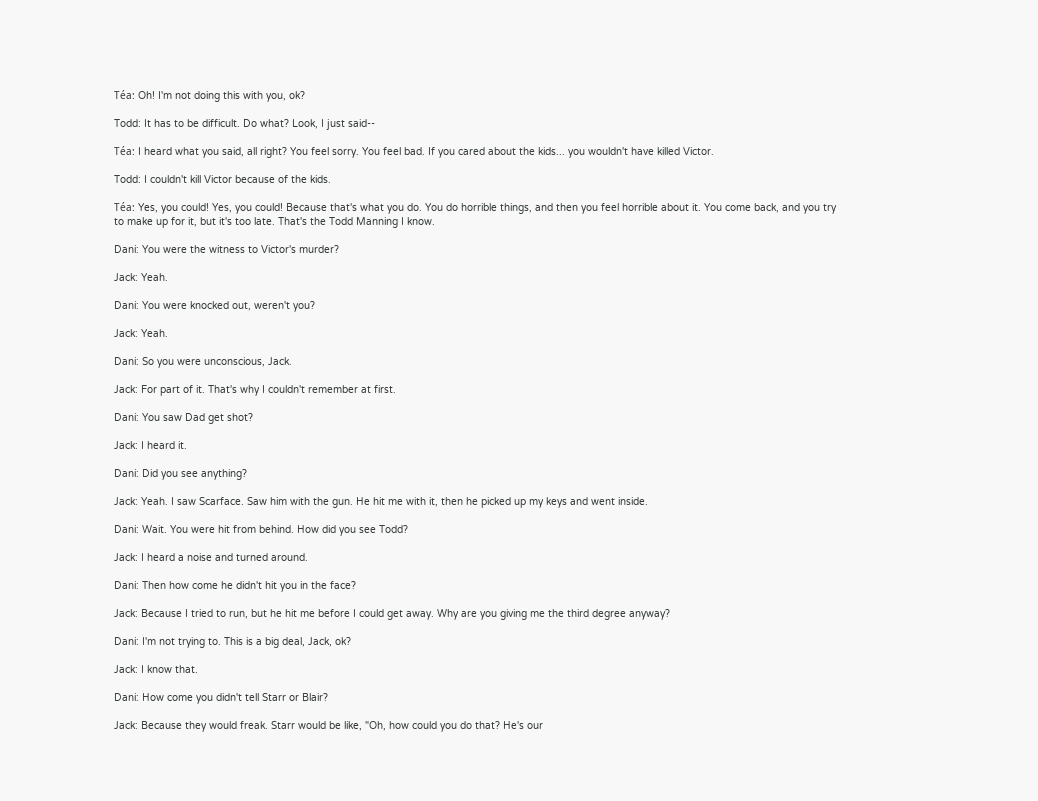Téa: Oh! I'm not doing this with you, ok?

Todd: It has to be difficult. Do what? Look, I just said--

Téa: I heard what you said, all right? You feel sorry. You feel bad. If you cared about the kids... you wouldn't have killed Victor.

Todd: I couldn't kill Victor because of the kids.

Téa: Yes, you could! Yes, you could! Because that's what you do. You do horrible things, and then you feel horrible about it. You come back, and you try to make up for it, but it's too late. That's the Todd Manning I know.

Dani: You were the witness to Victor's murder?

Jack: Yeah.

Dani: You were knocked out, weren't you?

Jack: Yeah.

Dani: So you were unconscious, Jack.

Jack: For part of it. That's why I couldn't remember at first.

Dani: You saw Dad get shot?

Jack: I heard it.

Dani: Did you see anything?

Jack: Yeah. I saw Scarface. Saw him with the gun. He hit me with it, then he picked up my keys and went inside.

Dani: Wait. You were hit from behind. How did you see Todd?

Jack: I heard a noise and turned around.

Dani: Then how come he didn't hit you in the face?

Jack: Because I tried to run, but he hit me before I could get away. Why are you giving me the third degree anyway?

Dani: I'm not trying to. This is a big deal, Jack, ok?

Jack: I know that.

Dani: How come you didn't tell Starr or Blair?

Jack: Because they would freak. Starr would be like, "Oh, how could you do that? He's our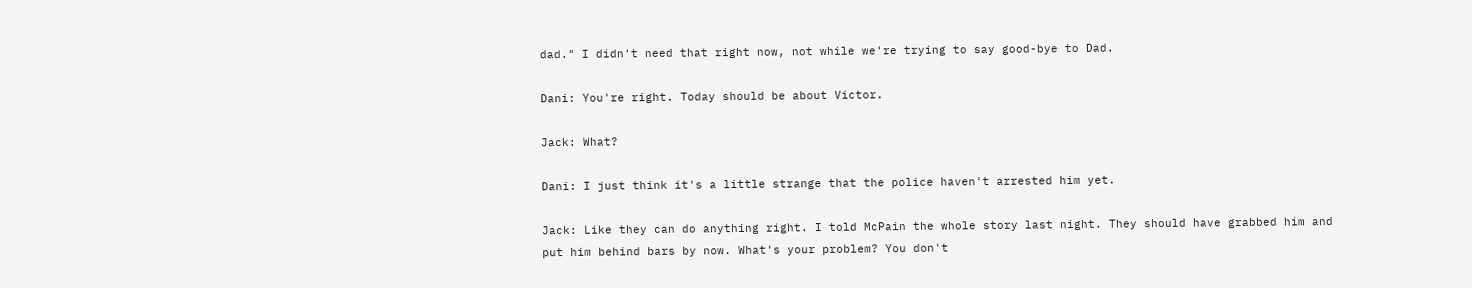dad." I didn't need that right now, not while we're trying to say good-bye to Dad.

Dani: You're right. Today should be about Victor.

Jack: What?

Dani: I just think it's a little strange that the police haven't arrested him yet.

Jack: Like they can do anything right. I told McPain the whole story last night. They should have grabbed him and put him behind bars by now. What's your problem? You don't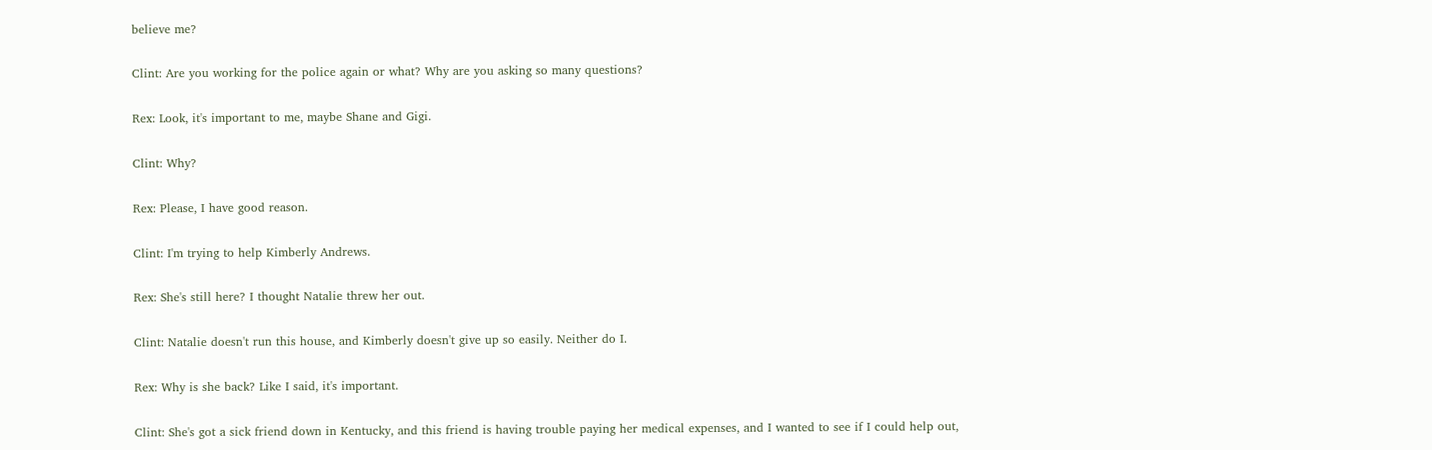believe me?

Clint: Are you working for the police again or what? Why are you asking so many questions?

Rex: Look, it's important to me, maybe Shane and Gigi.

Clint: Why?

Rex: Please, I have good reason.

Clint: I'm trying to help Kimberly Andrews.

Rex: She's still here? I thought Natalie threw her out.

Clint: Natalie doesn't run this house, and Kimberly doesn't give up so easily. Neither do I.

Rex: Why is she back? Like I said, it's important.

Clint: She's got a sick friend down in Kentucky, and this friend is having trouble paying her medical expenses, and I wanted to see if I could help out,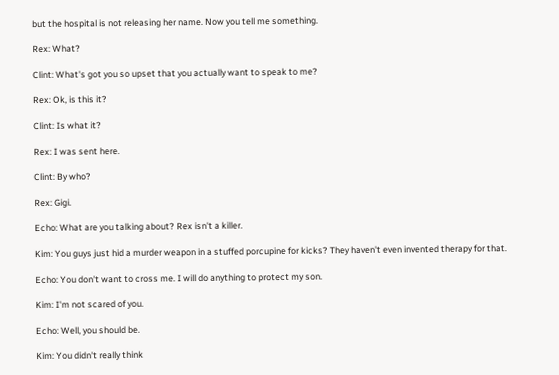but the hospital is not releasing her name. Now you tell me something.

Rex: What?

Clint: What's got you so upset that you actually want to speak to me?

Rex: Ok, is this it?

Clint: Is what it?

Rex: I was sent here.

Clint: By who?

Rex: Gigi.

Echo: What are you talking about? Rex isn't a killer.

Kim: You guys just hid a murder weapon in a stuffed porcupine for kicks? They haven't even invented therapy for that.

Echo: You don't want to cross me. I will do anything to protect my son.

Kim: I'm not scared of you.

Echo: Well, you should be.

Kim: You didn't really think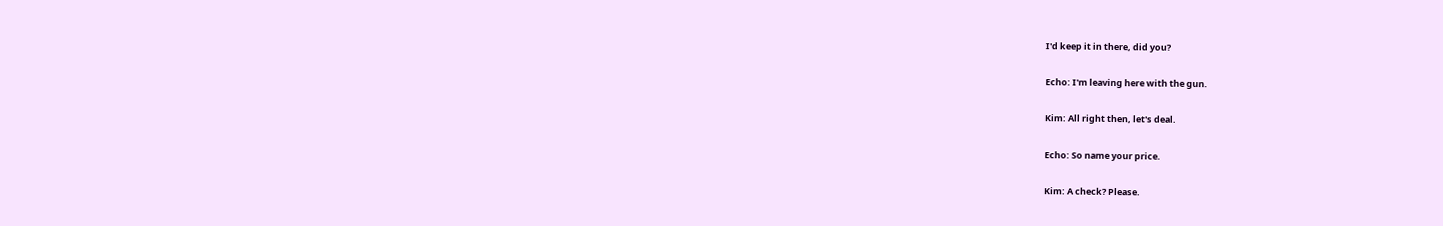I'd keep it in there, did you?

Echo: I'm leaving here with the gun.

Kim: All right then, let's deal.

Echo: So name your price.

Kim: A check? Please.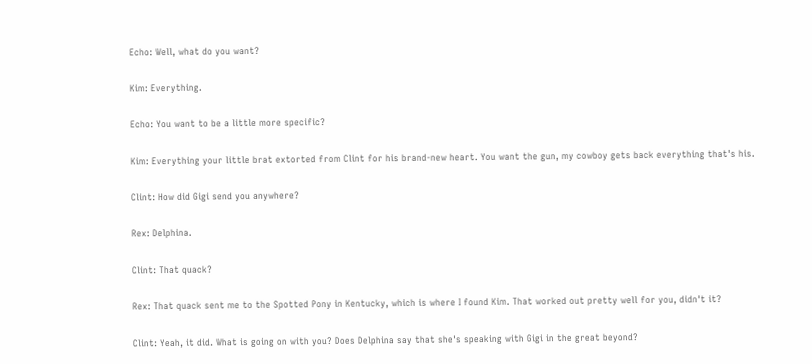Echo: Well, what do you want?

Kim: Everything.

Echo: You want to be a little more specific?

Kim: Everything your little brat extorted from Clint for his brand-new heart. You want the gun, my cowboy gets back everything that's his.

Clint: How did Gigi send you anywhere?

Rex: Delphina.

Clint: That quack?

Rex: That quack sent me to the Spotted Pony in Kentucky, which is where I found Kim. That worked out pretty well for you, didn't it?

Clint: Yeah, it did. What is going on with you? Does Delphina say that she's speaking with Gigi in the great beyond?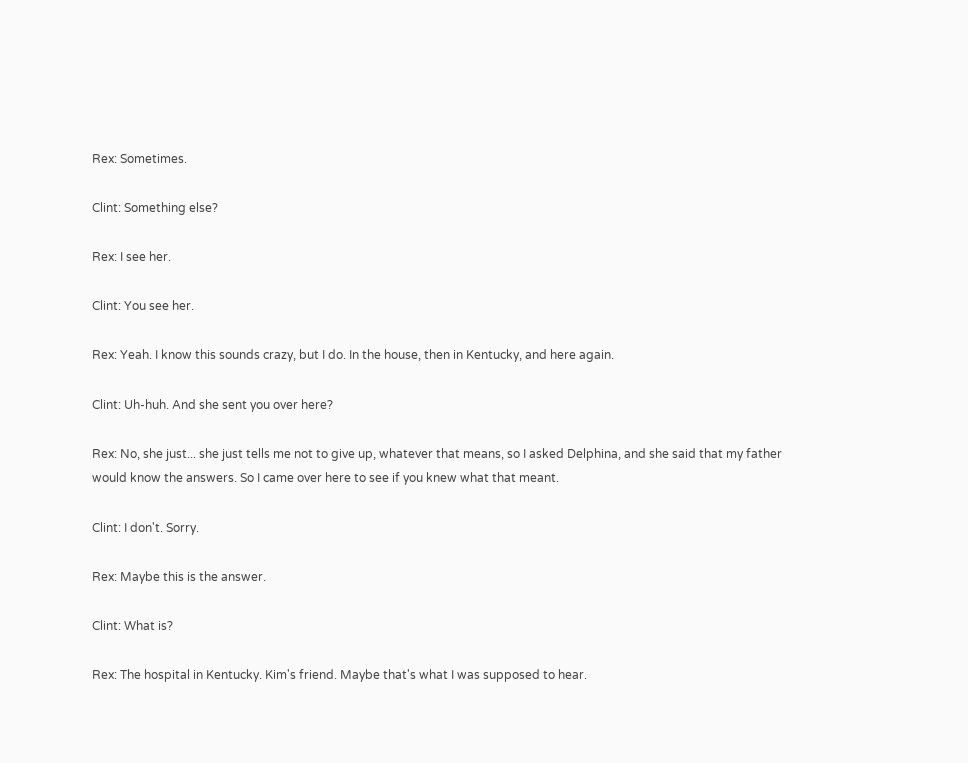Rex: Sometimes.

Clint: Something else?

Rex: I see her.

Clint: You see her.

Rex: Yeah. I know this sounds crazy, but I do. In the house, then in Kentucky, and here again.

Clint: Uh-huh. And she sent you over here?

Rex: No, she just... she just tells me not to give up, whatever that means, so I asked Delphina, and she said that my father would know the answers. So I came over here to see if you knew what that meant.

Clint: I don't. Sorry.

Rex: Maybe this is the answer.

Clint: What is?

Rex: The hospital in Kentucky. Kim's friend. Maybe that's what I was supposed to hear.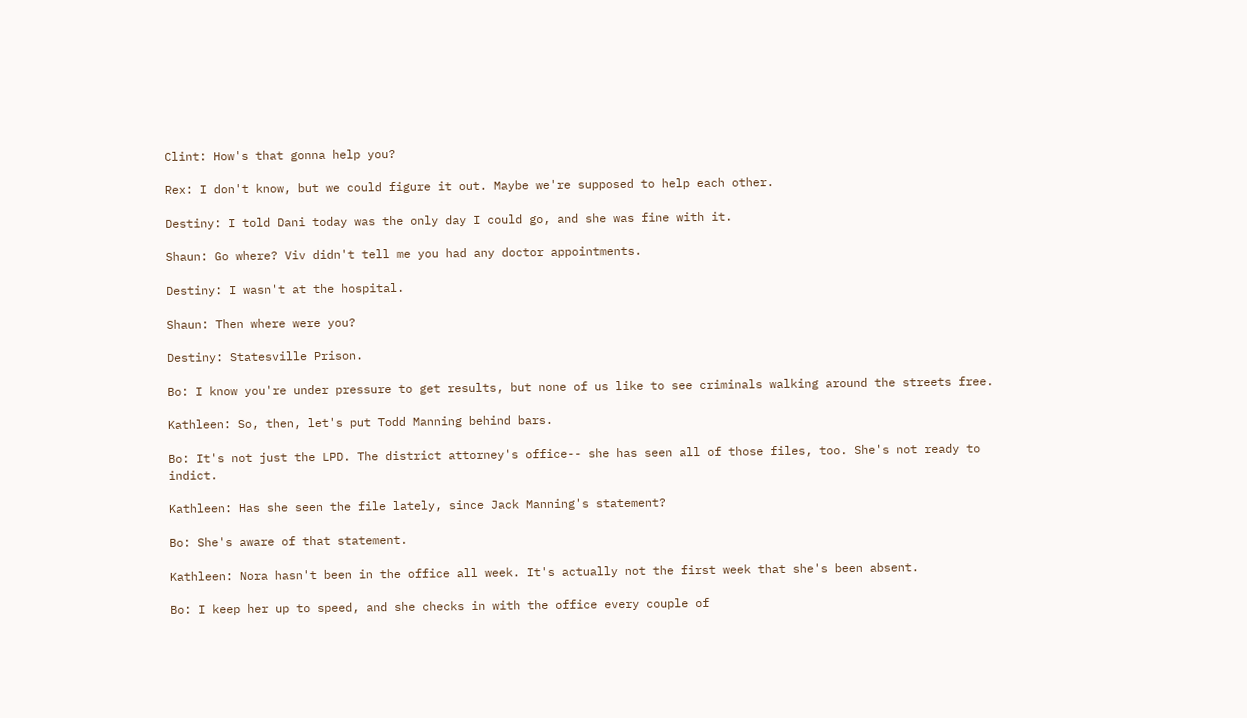Clint: How's that gonna help you?

Rex: I don't know, but we could figure it out. Maybe we're supposed to help each other.

Destiny: I told Dani today was the only day I could go, and she was fine with it.

Shaun: Go where? Viv didn't tell me you had any doctor appointments.

Destiny: I wasn't at the hospital.

Shaun: Then where were you?

Destiny: Statesville Prison.

Bo: I know you're under pressure to get results, but none of us like to see criminals walking around the streets free.

Kathleen: So, then, let's put Todd Manning behind bars.

Bo: It's not just the LPD. The district attorney's office-- she has seen all of those files, too. She's not ready to indict.

Kathleen: Has she seen the file lately, since Jack Manning's statement?

Bo: She's aware of that statement.

Kathleen: Nora hasn't been in the office all week. It's actually not the first week that she's been absent.

Bo: I keep her up to speed, and she checks in with the office every couple of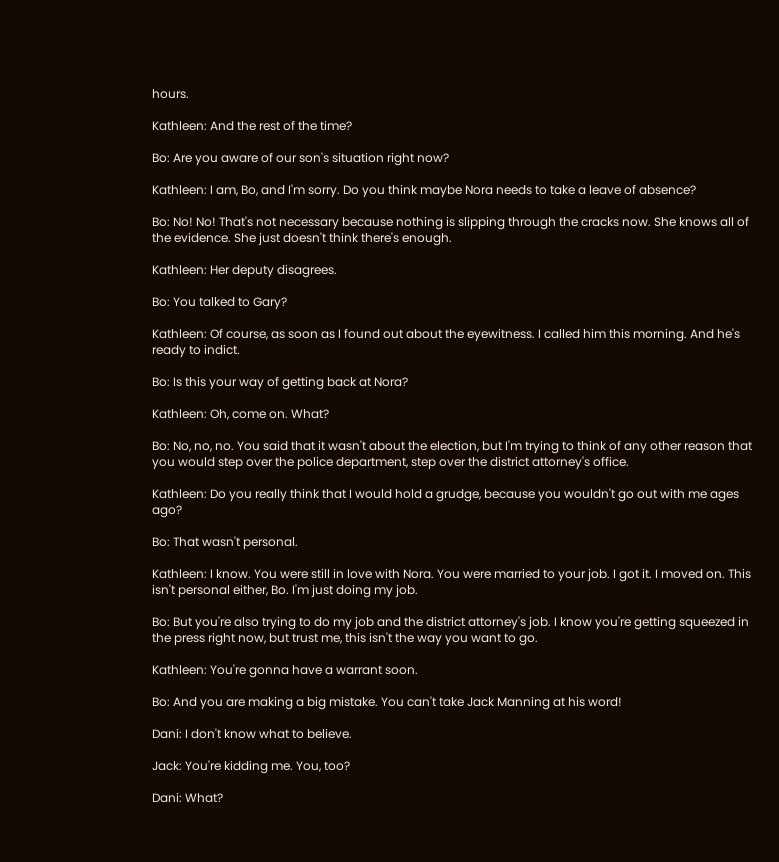hours.

Kathleen: And the rest of the time?

Bo: Are you aware of our son's situation right now?

Kathleen: I am, Bo, and I'm sorry. Do you think maybe Nora needs to take a leave of absence?

Bo: No! No! That's not necessary because nothing is slipping through the cracks now. She knows all of the evidence. She just doesn't think there's enough.

Kathleen: Her deputy disagrees.

Bo: You talked to Gary?

Kathleen: Of course, as soon as I found out about the eyewitness. I called him this morning. And he's ready to indict.

Bo: Is this your way of getting back at Nora?

Kathleen: Oh, come on. What?

Bo: No, no, no. You said that it wasn't about the election, but I'm trying to think of any other reason that you would step over the police department, step over the district attorney's office.

Kathleen: Do you really think that I would hold a grudge, because you wouldn't go out with me ages ago?

Bo: That wasn't personal.

Kathleen: I know. You were still in love with Nora. You were married to your job. I got it. I moved on. This isn't personal either, Bo. I'm just doing my job.

Bo: But you're also trying to do my job and the district attorney's job. I know you're getting squeezed in the press right now, but trust me, this isn't the way you want to go.

Kathleen: You're gonna have a warrant soon.

Bo: And you are making a big mistake. You can't take Jack Manning at his word!

Dani: I don't know what to believe.

Jack: You're kidding me. You, too?

Dani: What?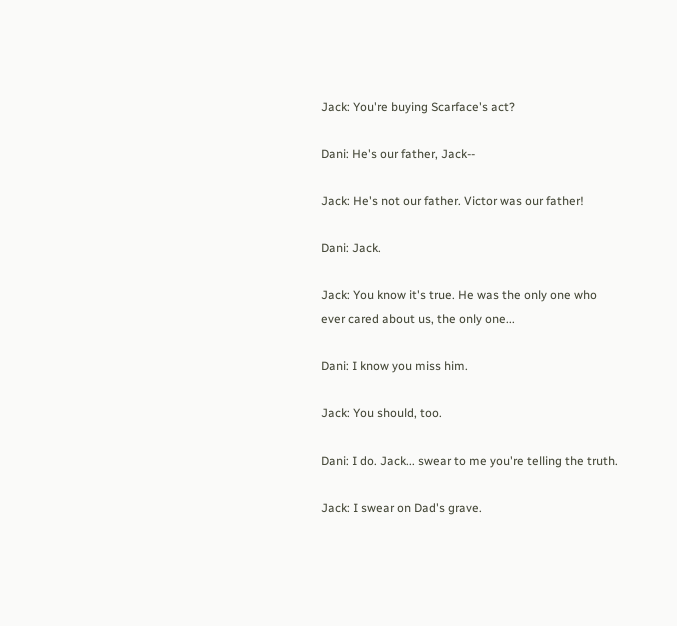Jack: You're buying Scarface's act?

Dani: He's our father, Jack--

Jack: He's not our father. Victor was our father!

Dani: Jack.

Jack: You know it's true. He was the only one who ever cared about us, the only one...

Dani: I know you miss him.

Jack: You should, too.

Dani: I do. Jack... swear to me you're telling the truth.

Jack: I swear on Dad's grave.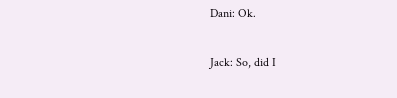Dani: Ok.

Jack: So, did I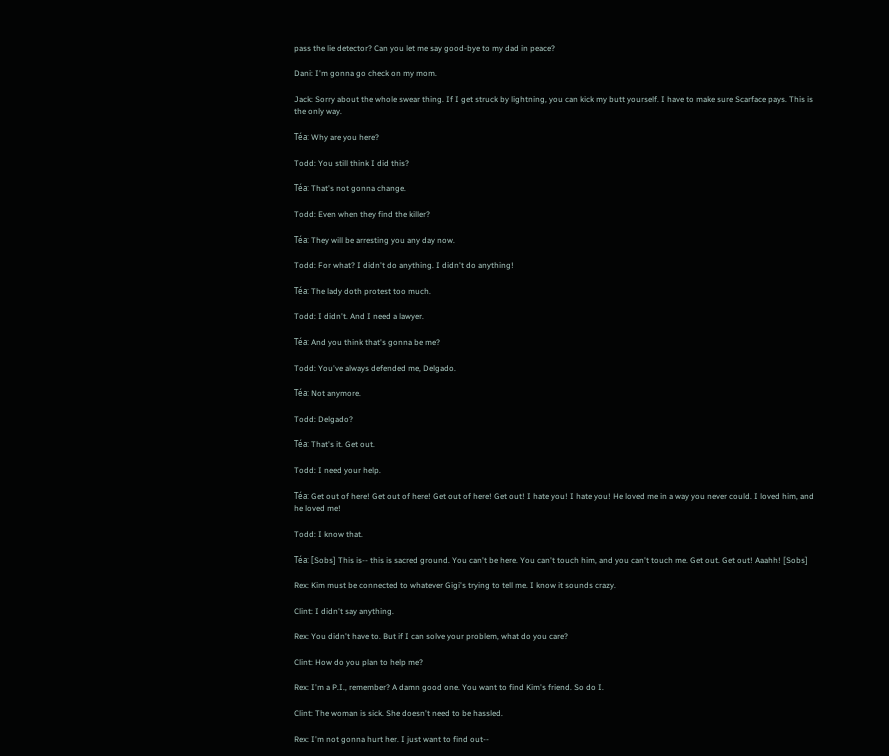pass the lie detector? Can you let me say good-bye to my dad in peace?

Dani: I'm gonna go check on my mom.

Jack: Sorry about the whole swear thing. If I get struck by lightning, you can kick my butt yourself. I have to make sure Scarface pays. This is the only way.

Téa: Why are you here?

Todd: You still think I did this?

Téa: That's not gonna change.

Todd: Even when they find the killer?

Téa: They will be arresting you any day now.

Todd: For what? I didn't do anything. I didn't do anything!

Téa: The lady doth protest too much.

Todd: I didn't. And I need a lawyer.

Téa: And you think that's gonna be me?

Todd: You've always defended me, Delgado.

Téa: Not anymore.

Todd: Delgado?

Téa: That's it. Get out.

Todd: I need your help.

Téa: Get out of here! Get out of here! Get out of here! Get out! I hate you! I hate you! He loved me in a way you never could. I loved him, and he loved me!

Todd: I know that.

Téa: [Sobs] This is-- this is sacred ground. You can't be here. You can't touch him, and you can't touch me. Get out. Get out! Aaahh! [Sobs]

Rex: Kim must be connected to whatever Gigi's trying to tell me. I know it sounds crazy.

Clint: I didn't say anything.

Rex: You didn't have to. But if I can solve your problem, what do you care?

Clint: How do you plan to help me?

Rex: I'm a P.I., remember? A damn good one. You want to find Kim's friend. So do I.

Clint: The woman is sick. She doesn't need to be hassled.

Rex: I'm not gonna hurt her. I just want to find out--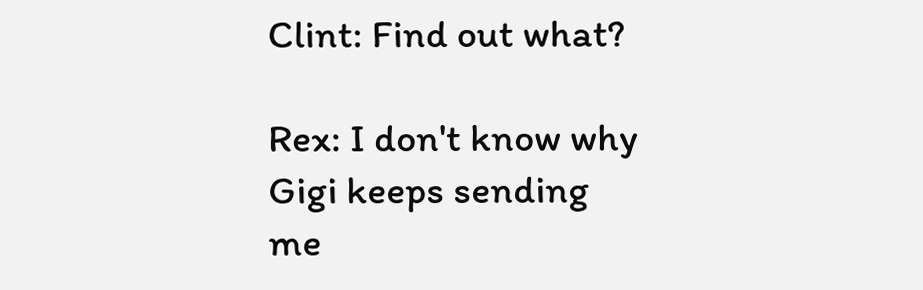Clint: Find out what?

Rex: I don't know why Gigi keeps sending me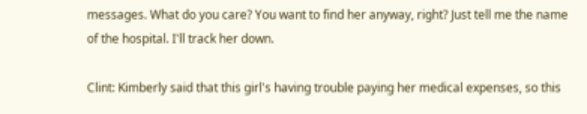messages. What do you care? You want to find her anyway, right? Just tell me the name of the hospital. I'll track her down.

Clint: Kimberly said that this girl's having trouble paying her medical expenses, so this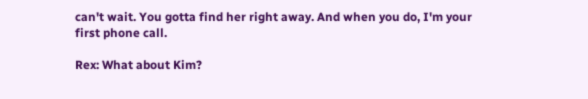can't wait. You gotta find her right away. And when you do, I'm your first phone call.

Rex: What about Kim?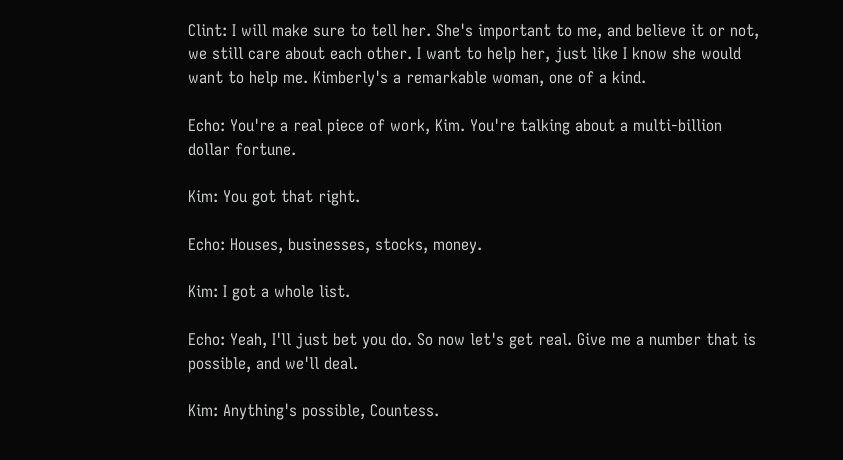Clint: I will make sure to tell her. She's important to me, and believe it or not, we still care about each other. I want to help her, just like I know she would want to help me. Kimberly's a remarkable woman, one of a kind.

Echo: You're a real piece of work, Kim. You're talking about a multi-billion dollar fortune.

Kim: You got that right.

Echo: Houses, businesses, stocks, money.

Kim: I got a whole list.

Echo: Yeah, I'll just bet you do. So now let's get real. Give me a number that is possible, and we'll deal.

Kim: Anything's possible, Countess.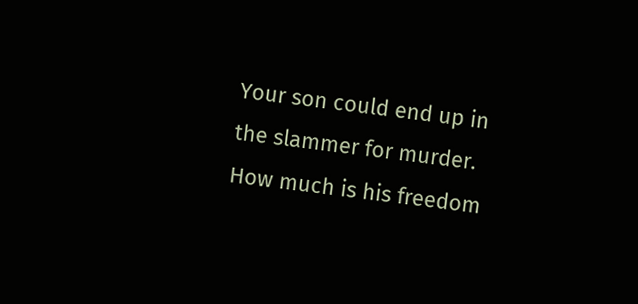Your son could end up in the slammer for murder. How much is his freedom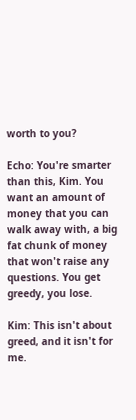worth to you?

Echo: You're smarter than this, Kim. You want an amount of money that you can walk away with, a big fat chunk of money that won't raise any questions. You get greedy, you lose.

Kim: This isn't about greed, and it isn't for me.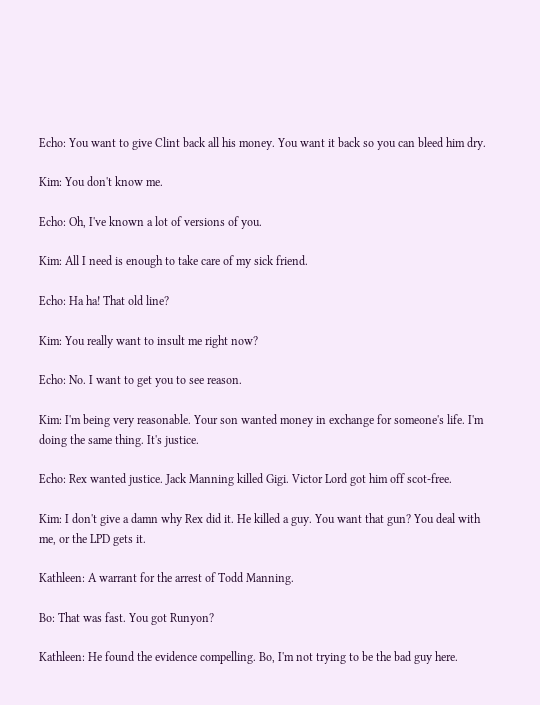Echo: You want to give Clint back all his money. You want it back so you can bleed him dry.

Kim: You don't know me.

Echo: Oh, I've known a lot of versions of you.

Kim: All I need is enough to take care of my sick friend.

Echo: Ha ha! That old line?

Kim: You really want to insult me right now?

Echo: No. I want to get you to see reason.

Kim: I'm being very reasonable. Your son wanted money in exchange for someone's life. I'm doing the same thing. It's justice.

Echo: Rex wanted justice. Jack Manning killed Gigi. Victor Lord got him off scot-free.

Kim: I don't give a damn why Rex did it. He killed a guy. You want that gun? You deal with me, or the LPD gets it.

Kathleen: A warrant for the arrest of Todd Manning.

Bo: That was fast. You got Runyon?

Kathleen: He found the evidence compelling. Bo, I'm not trying to be the bad guy here.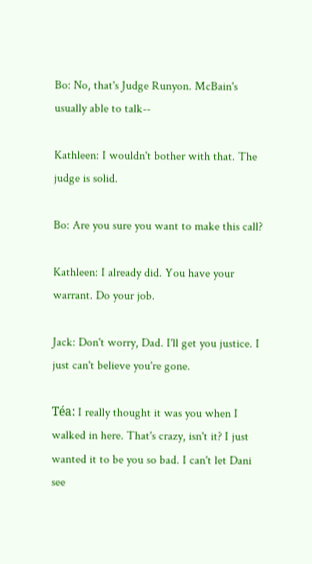Bo: No, that's Judge Runyon. McBain's usually able to talk--

Kathleen: I wouldn't bother with that. The judge is solid.

Bo: Are you sure you want to make this call?

Kathleen: I already did. You have your warrant. Do your job.

Jack: Don't worry, Dad. I'll get you justice. I just can't believe you're gone.

Téa: I really thought it was you when I walked in here. That's crazy, isn't it? I just wanted it to be you so bad. I can't let Dani see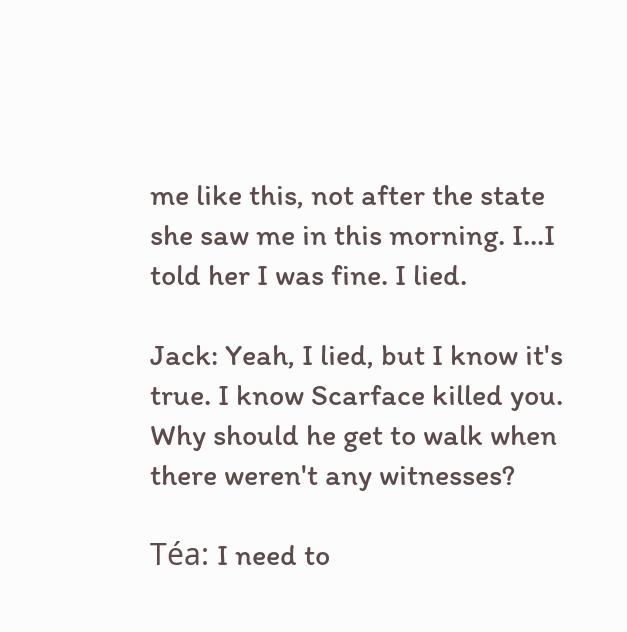me like this, not after the state she saw me in this morning. I...I told her I was fine. I lied.

Jack: Yeah, I lied, but I know it's true. I know Scarface killed you. Why should he get to walk when there weren't any witnesses?

Téa: I need to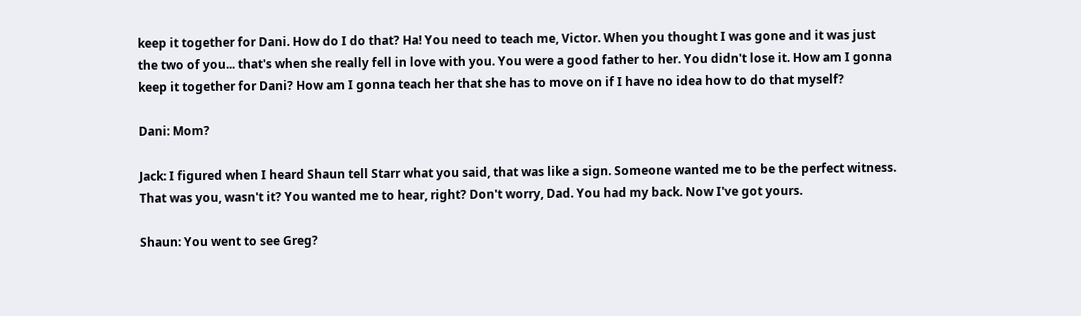keep it together for Dani. How do I do that? Ha! You need to teach me, Victor. When you thought I was gone and it was just the two of you... that's when she really fell in love with you. You were a good father to her. You didn't lose it. How am I gonna keep it together for Dani? How am I gonna teach her that she has to move on if I have no idea how to do that myself?

Dani: Mom?

Jack: I figured when I heard Shaun tell Starr what you said, that was like a sign. Someone wanted me to be the perfect witness. That was you, wasn't it? You wanted me to hear, right? Don't worry, Dad. You had my back. Now I've got yours.

Shaun: You went to see Greg?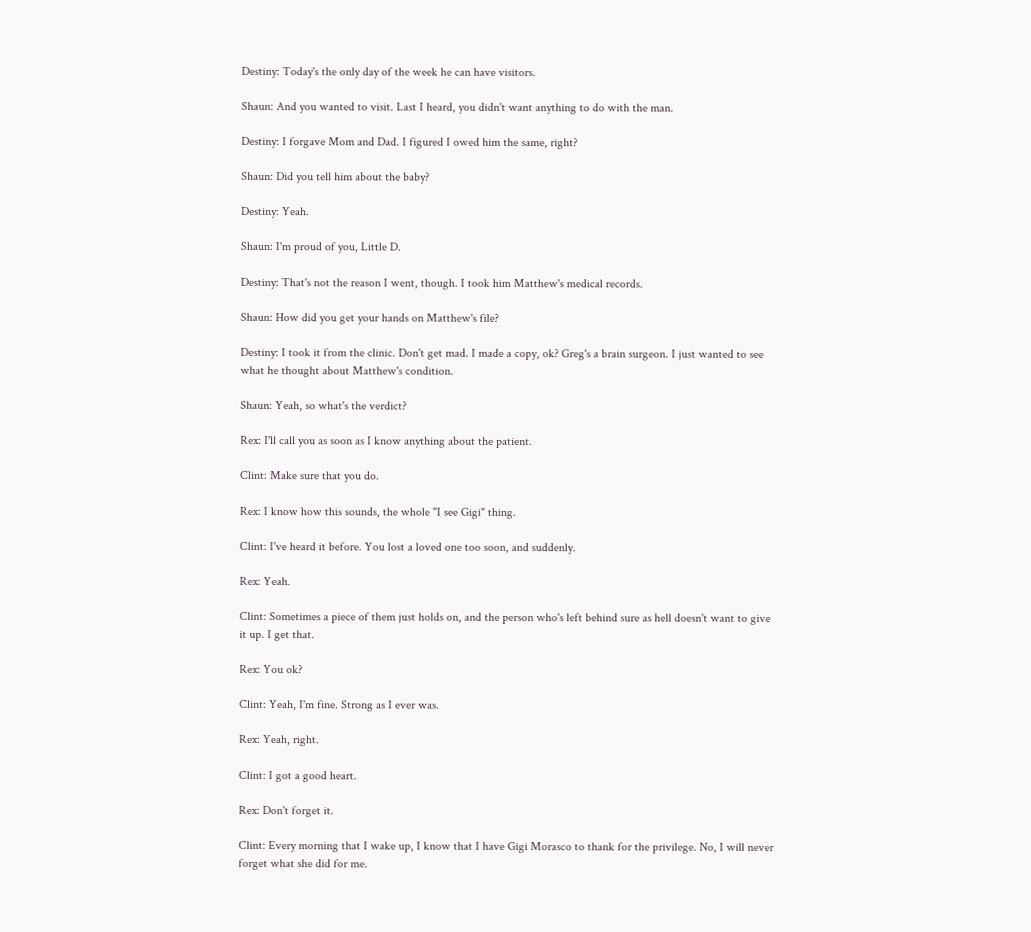Destiny: Today's the only day of the week he can have visitors.

Shaun: And you wanted to visit. Last I heard, you didn't want anything to do with the man.

Destiny: I forgave Mom and Dad. I figured I owed him the same, right?

Shaun: Did you tell him about the baby?

Destiny: Yeah.

Shaun: I'm proud of you, Little D.

Destiny: That's not the reason I went, though. I took him Matthew's medical records.

Shaun: How did you get your hands on Matthew's file?

Destiny: I took it from the clinic. Don't get mad. I made a copy, ok? Greg's a brain surgeon. I just wanted to see what he thought about Matthew's condition.

Shaun: Yeah, so what's the verdict?

Rex: I'll call you as soon as I know anything about the patient.

Clint: Make sure that you do.

Rex: I know how this sounds, the whole "I see Gigi" thing.

Clint: I've heard it before. You lost a loved one too soon, and suddenly.

Rex: Yeah.

Clint: Sometimes a piece of them just holds on, and the person who's left behind sure as hell doesn't want to give it up. I get that.

Rex: You ok?

Clint: Yeah, I'm fine. Strong as I ever was.

Rex: Yeah, right.

Clint: I got a good heart.

Rex: Don't forget it.

Clint: Every morning that I wake up, I know that I have Gigi Morasco to thank for the privilege. No, I will never forget what she did for me.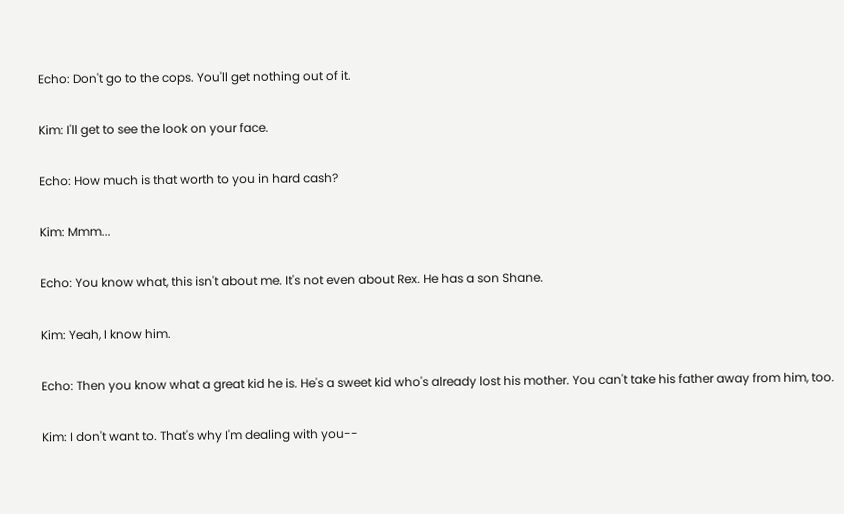Echo: Don't go to the cops. You'll get nothing out of it.

Kim: I'll get to see the look on your face.

Echo: How much is that worth to you in hard cash?

Kim: Mmm...

Echo: You know what, this isn't about me. It's not even about Rex. He has a son Shane.

Kim: Yeah, I know him.

Echo: Then you know what a great kid he is. He's a sweet kid who's already lost his mother. You can't take his father away from him, too.

Kim: I don't want to. That's why I'm dealing with you--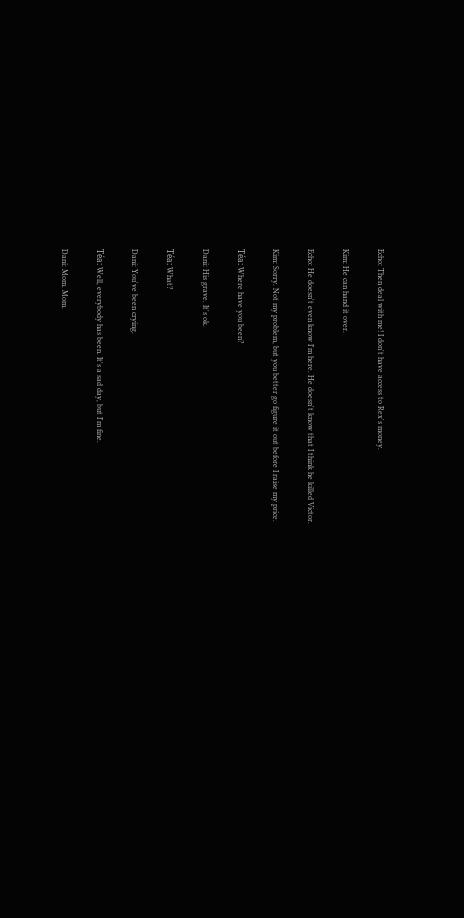Echo: Then deal with me! I don't have access to Rex's money.

Kim: He can hand it over.

Echo: He doesn't even know I'm here. He doesn't know that I think he killed Victor.

Kim: Sorry. Not my problem, but you better go figure it out before I raise my price.

Téa: Where have you been?

Dani: His grave. It's ok.

Téa: What?

Dani: You've been crying.

Téa: Well, everybody has been. It's a sad day, but I'm fine.

Dani: Mom. Mom.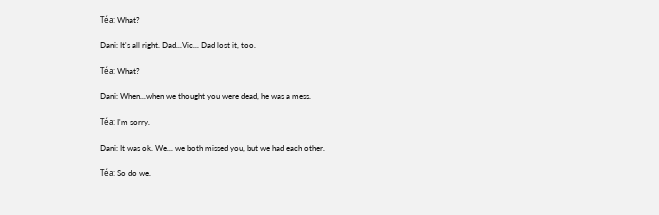Téa: What?

Dani: It's all right. Dad...Vic... Dad lost it, too.

Téa: What?

Dani: When...when we thought you were dead, he was a mess.

Téa: I'm sorry.

Dani: It was ok. We... we both missed you, but we had each other.

Téa: So do we.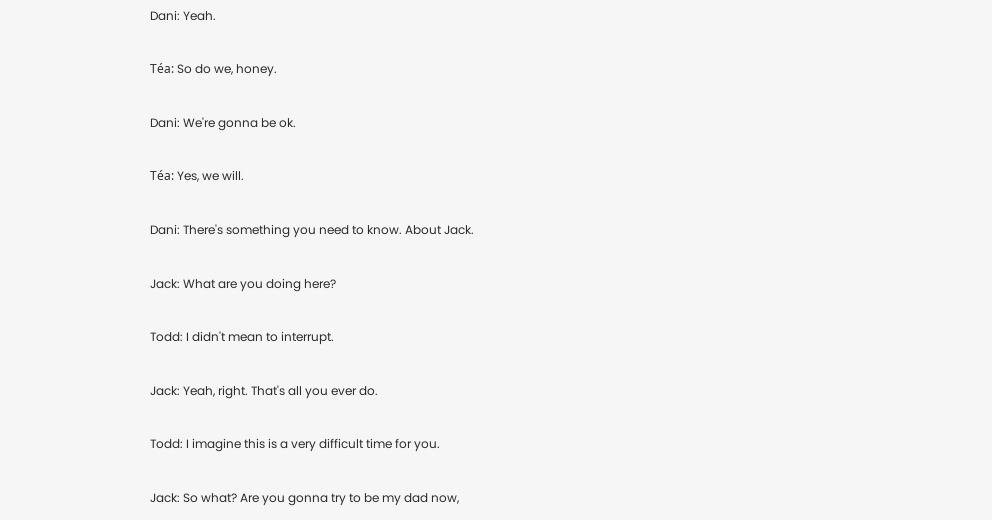Dani: Yeah.

Téa: So do we, honey.

Dani: We're gonna be ok.

Téa: Yes, we will.

Dani: There's something you need to know. About Jack.

Jack: What are you doing here?

Todd: I didn't mean to interrupt.

Jack: Yeah, right. That's all you ever do.

Todd: I imagine this is a very difficult time for you.

Jack: So what? Are you gonna try to be my dad now,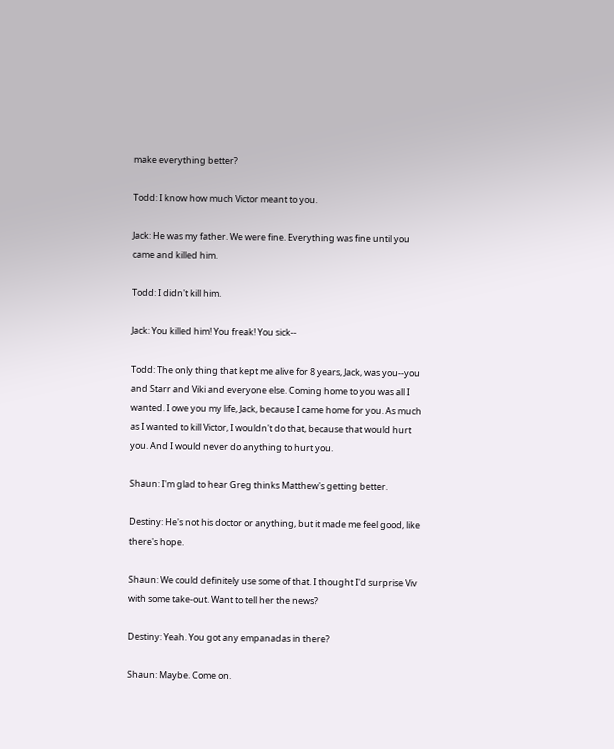make everything better?

Todd: I know how much Victor meant to you.

Jack: He was my father. We were fine. Everything was fine until you came and killed him.

Todd: I didn't kill him.

Jack: You killed him! You freak! You sick--

Todd: The only thing that kept me alive for 8 years, Jack, was you--you and Starr and Viki and everyone else. Coming home to you was all I wanted. I owe you my life, Jack, because I came home for you. As much as I wanted to kill Victor, I wouldn't do that, because that would hurt you. And I would never do anything to hurt you.

Shaun: I'm glad to hear Greg thinks Matthew's getting better.

Destiny: He's not his doctor or anything, but it made me feel good, like there's hope.

Shaun: We could definitely use some of that. I thought I'd surprise Viv with some take-out. Want to tell her the news?

Destiny: Yeah. You got any empanadas in there?

Shaun: Maybe. Come on.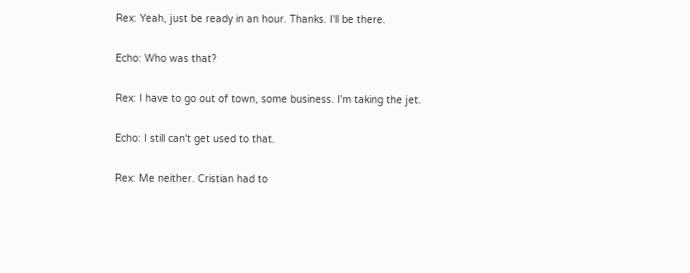Rex: Yeah, just be ready in an hour. Thanks. I'll be there.

Echo: Who was that?

Rex: I have to go out of town, some business. I'm taking the jet.

Echo: I still can't get used to that.

Rex: Me neither. Cristian had to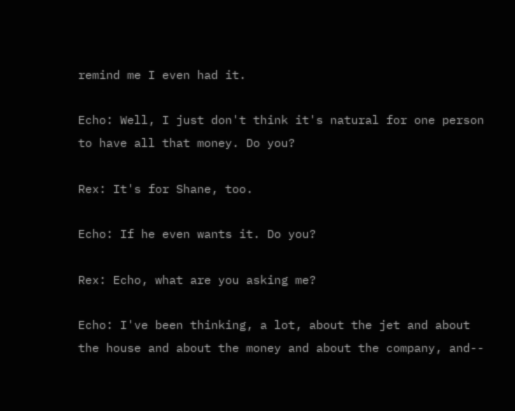remind me I even had it.

Echo: Well, I just don't think it's natural for one person to have all that money. Do you?

Rex: It's for Shane, too.

Echo: If he even wants it. Do you?

Rex: Echo, what are you asking me?

Echo: I've been thinking, a lot, about the jet and about the house and about the money and about the company, and--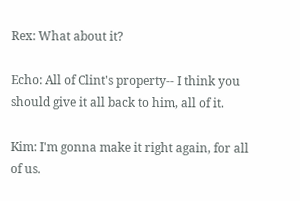Rex: What about it?

Echo: All of Clint's property-- I think you should give it all back to him, all of it.

Kim: I'm gonna make it right again, for all of us.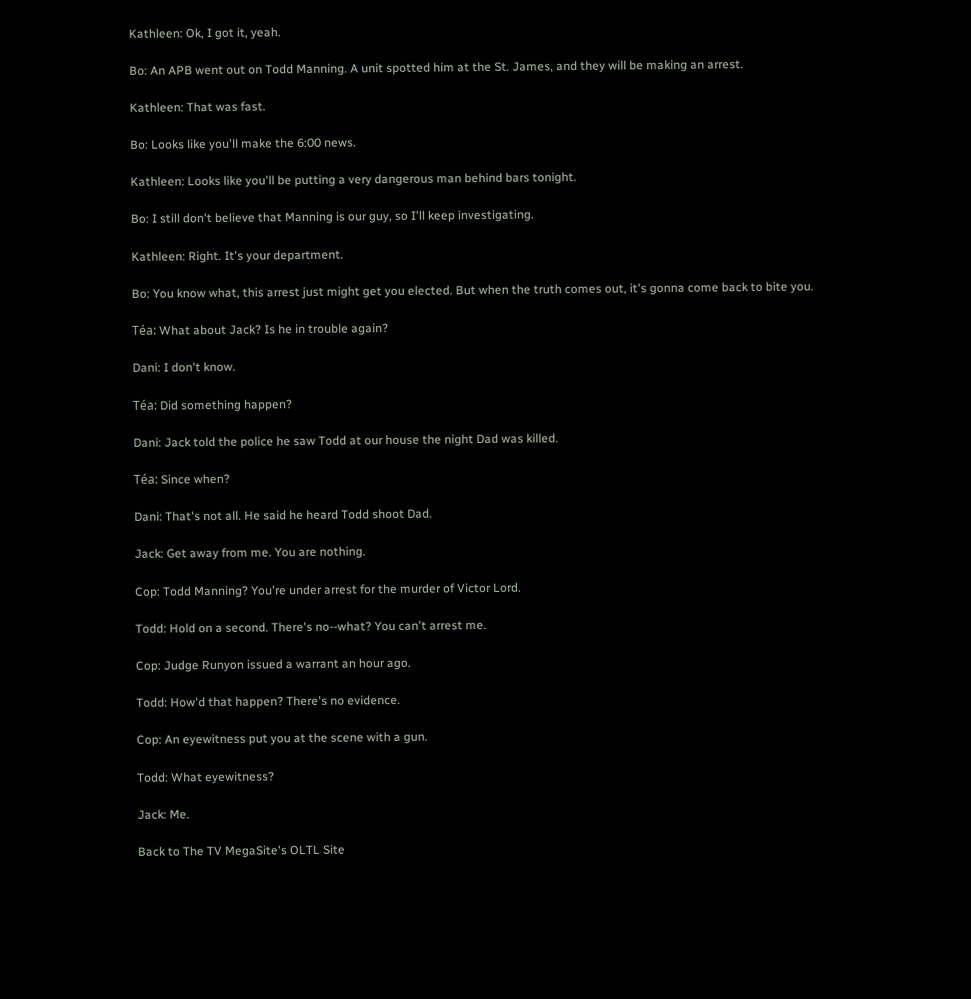Kathleen: Ok, I got it, yeah.

Bo: An APB went out on Todd Manning. A unit spotted him at the St. James, and they will be making an arrest.

Kathleen: That was fast.

Bo: Looks like you'll make the 6:00 news.

Kathleen: Looks like you'll be putting a very dangerous man behind bars tonight.

Bo: I still don't believe that Manning is our guy, so I'll keep investigating.

Kathleen: Right. It's your department.

Bo: You know what, this arrest just might get you elected. But when the truth comes out, it's gonna come back to bite you.

Téa: What about Jack? Is he in trouble again?

Dani: I don't know.

Téa: Did something happen?

Dani: Jack told the police he saw Todd at our house the night Dad was killed.

Téa: Since when?

Dani: That's not all. He said he heard Todd shoot Dad.

Jack: Get away from me. You are nothing.

Cop: Todd Manning? You're under arrest for the murder of Victor Lord.

Todd: Hold on a second. There's no--what? You can't arrest me.

Cop: Judge Runyon issued a warrant an hour ago.

Todd: How'd that happen? There's no evidence.

Cop: An eyewitness put you at the scene with a gun.

Todd: What eyewitness?

Jack: Me.

Back to The TV MegaSite's OLTL Site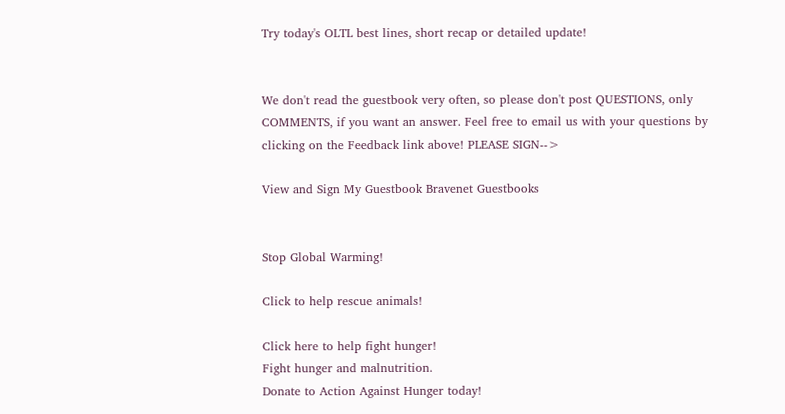Try today's OLTL best lines, short recap or detailed update!


We don't read the guestbook very often, so please don't post QUESTIONS, only COMMENTS, if you want an answer. Feel free to email us with your questions by clicking on the Feedback link above! PLEASE SIGN-->

View and Sign My Guestbook Bravenet Guestbooks


Stop Global Warming!

Click to help rescue animals!

Click here to help fight hunger!
Fight hunger and malnutrition.
Donate to Action Against Hunger today!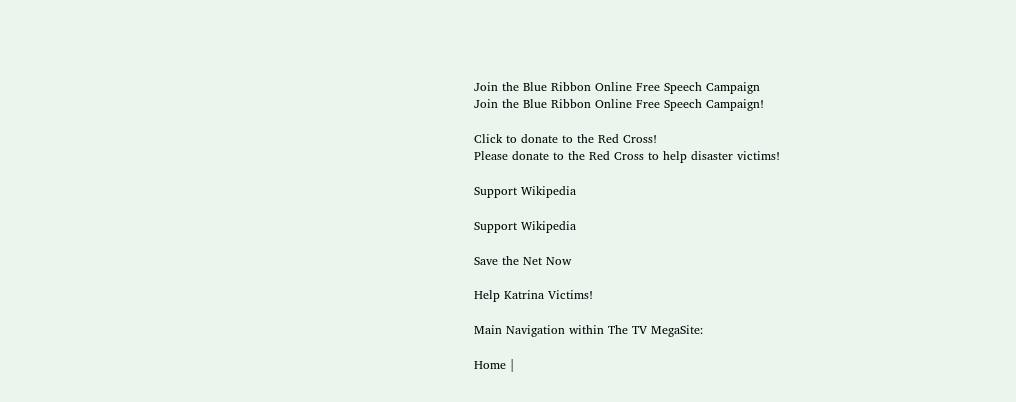Join the Blue Ribbon Online Free Speech Campaign
Join the Blue Ribbon Online Free Speech Campaign!

Click to donate to the Red Cross!
Please donate to the Red Cross to help disaster victims!

Support Wikipedia

Support Wikipedia

Save the Net Now

Help Katrina Victims!

Main Navigation within The TV MegaSite:

Home |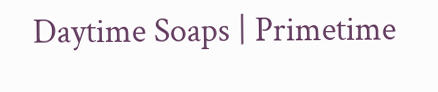Daytime Soaps | Primetime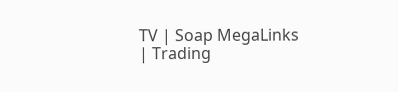TV | Soap MegaLinks | Trading